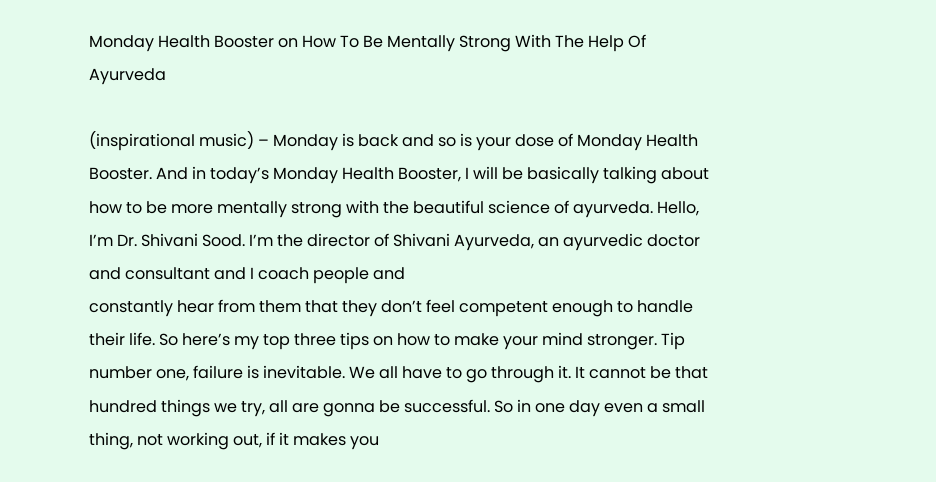Monday Health Booster on How To Be Mentally Strong With The Help Of Ayurveda

(inspirational music) – Monday is back and so is your dose of Monday Health Booster. And in today’s Monday Health Booster, I will be basically talking about how to be more mentally strong with the beautiful science of ayurveda. Hello, I’m Dr. Shivani Sood. I’m the director of Shivani Ayurveda, an ayurvedic doctor and consultant and I coach people and
constantly hear from them that they don’t feel competent enough to handle their life. So here’s my top three tips on how to make your mind stronger. Tip number one, failure is inevitable. We all have to go through it. It cannot be that hundred things we try, all are gonna be successful. So in one day even a small
thing, not working out, if it makes you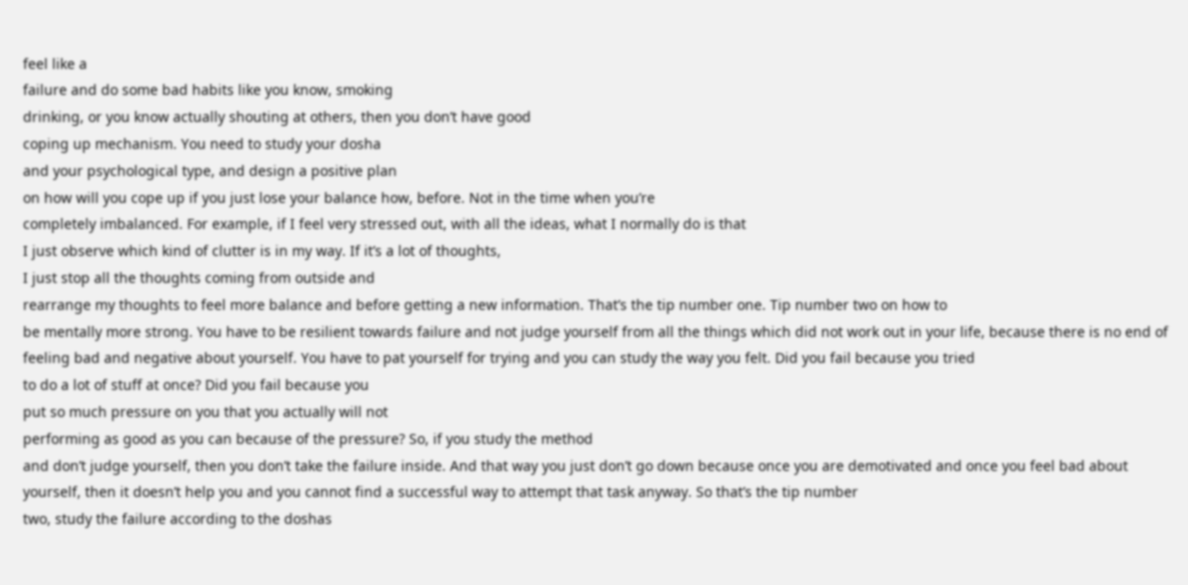feel like a
failure and do some bad habits like you know, smoking
drinking, or you know actually shouting at others, then you don’t have good
coping up mechanism. You need to study your dosha
and your psychological type, and design a positive plan
on how will you cope up if you just lose your balance how, before. Not in the time when you’re
completely imbalanced. For example, if I feel very stressed out, with all the ideas, what I normally do is that
I just observe which kind of clutter is in my way. If it’s a lot of thoughts,
I just stop all the thoughts coming from outside and
rearrange my thoughts to feel more balance and before getting a new information. That’s the tip number one. Tip number two on how to
be mentally more strong. You have to be resilient towards failure and not judge yourself from all the things which did not work out in your life, because there is no end of feeling bad and negative about yourself. You have to pat yourself for trying and you can study the way you felt. Did you fail because you tried
to do a lot of stuff at once? Did you fail because you
put so much pressure on you that you actually will not
performing as good as you can because of the pressure? So, if you study the method
and don’t judge yourself, then you don’t take the failure inside. And that way you just don’t go down because once you are demotivated and once you feel bad about yourself, then it doesn’t help you and you cannot find a successful way to attempt that task anyway. So that’s the tip number
two, study the failure according to the doshas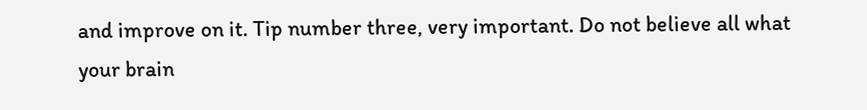and improve on it. Tip number three, very important. Do not believe all what
your brain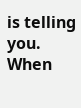is telling you. When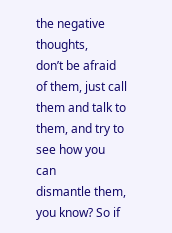the negative thoughts,
don’t be afraid of them, just call them and talk to them, and try to see how you can
dismantle them, you know? So if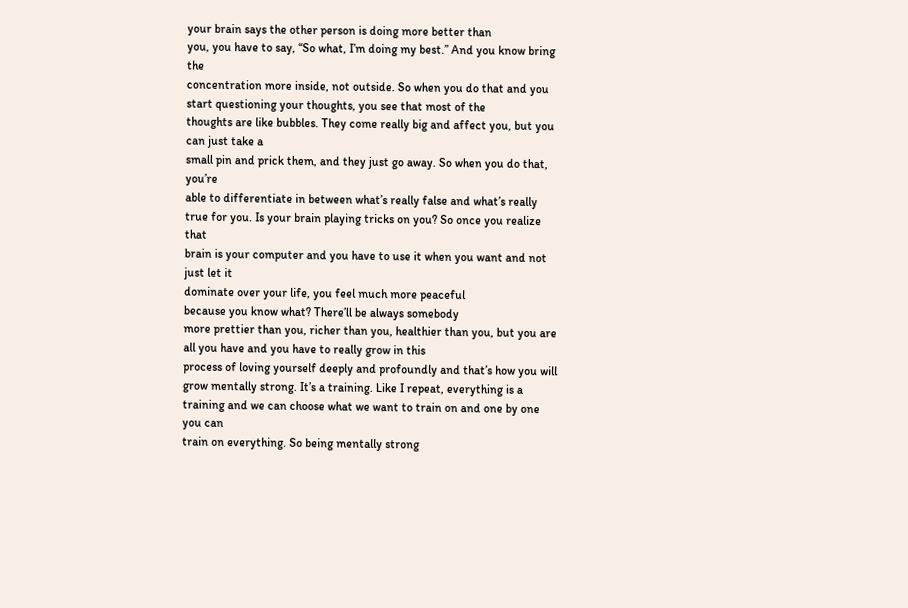your brain says the other person is doing more better than
you, you have to say, “So what, I’m doing my best.” And you know bring the
concentration more inside, not outside. So when you do that and you
start questioning your thoughts, you see that most of the
thoughts are like bubbles. They come really big and affect you, but you can just take a
small pin and prick them, and they just go away. So when you do that, you’re
able to differentiate in between what’s really false and what’s really true for you. Is your brain playing tricks on you? So once you realize that
brain is your computer and you have to use it when you want and not just let it
dominate over your life, you feel much more peaceful
because you know what? There’ll be always somebody
more prettier than you, richer than you, healthier than you, but you are all you have and you have to really grow in this
process of loving yourself deeply and profoundly and that’s how you will
grow mentally strong. It’s a training. Like I repeat, everything is a training and we can choose what we want to train on and one by one you can
train on everything. So being mentally strong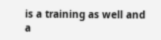is a training as well and a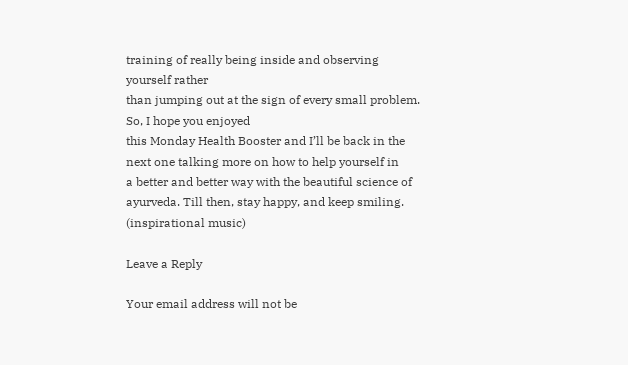training of really being inside and observing yourself rather
than jumping out at the sign of every small problem. So, I hope you enjoyed
this Monday Health Booster and I’ll be back in the
next one talking more on how to help yourself in
a better and better way with the beautiful science of ayurveda. Till then, stay happy, and keep smiling. (inspirational music)

Leave a Reply

Your email address will not be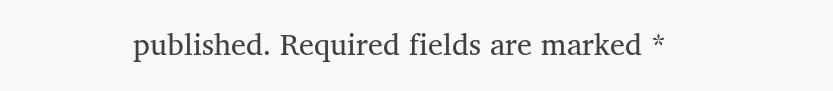published. Required fields are marked *